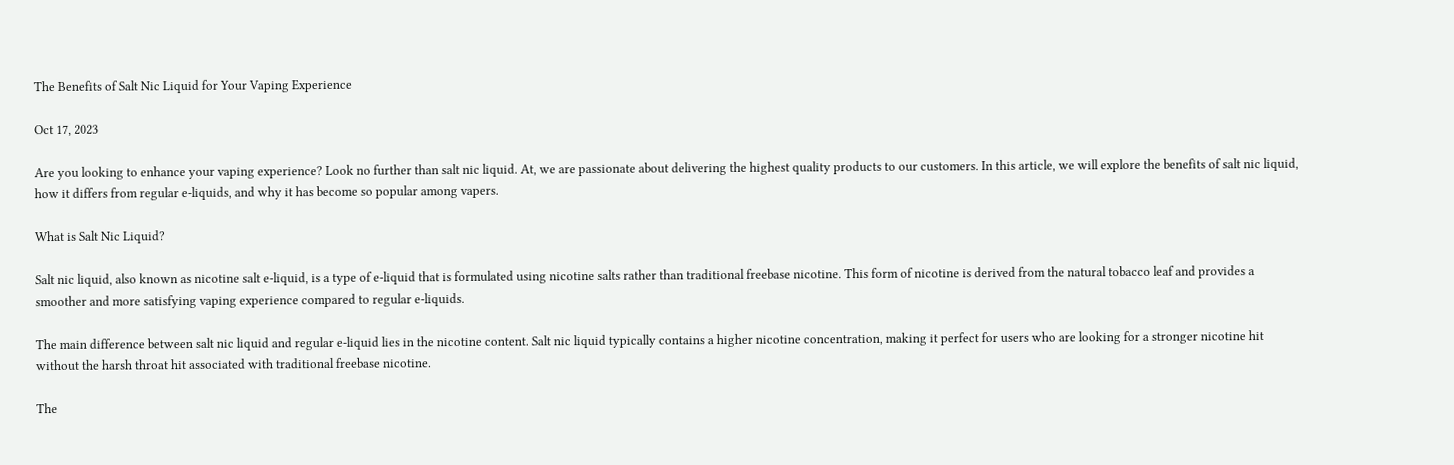The Benefits of Salt Nic Liquid for Your Vaping Experience

Oct 17, 2023

Are you looking to enhance your vaping experience? Look no further than salt nic liquid. At, we are passionate about delivering the highest quality products to our customers. In this article, we will explore the benefits of salt nic liquid, how it differs from regular e-liquids, and why it has become so popular among vapers.

What is Salt Nic Liquid?

Salt nic liquid, also known as nicotine salt e-liquid, is a type of e-liquid that is formulated using nicotine salts rather than traditional freebase nicotine. This form of nicotine is derived from the natural tobacco leaf and provides a smoother and more satisfying vaping experience compared to regular e-liquids.

The main difference between salt nic liquid and regular e-liquid lies in the nicotine content. Salt nic liquid typically contains a higher nicotine concentration, making it perfect for users who are looking for a stronger nicotine hit without the harsh throat hit associated with traditional freebase nicotine.

The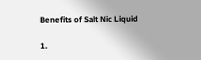Benefits of Salt Nic Liquid

1.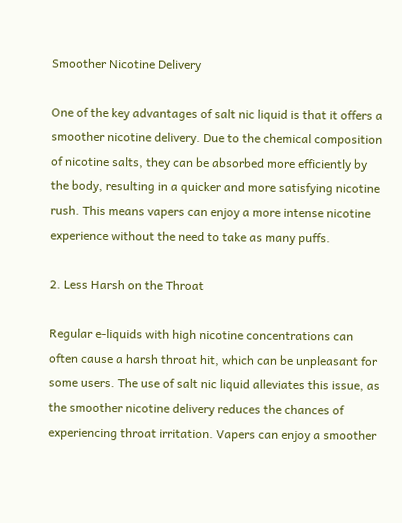Smoother Nicotine Delivery

One of the key advantages of salt nic liquid is that it offers a smoother nicotine delivery. Due to the chemical composition of nicotine salts, they can be absorbed more efficiently by the body, resulting in a quicker and more satisfying nicotine rush. This means vapers can enjoy a more intense nicotine experience without the need to take as many puffs.

2. Less Harsh on the Throat

Regular e-liquids with high nicotine concentrations can often cause a harsh throat hit, which can be unpleasant for some users. The use of salt nic liquid alleviates this issue, as the smoother nicotine delivery reduces the chances of experiencing throat irritation. Vapers can enjoy a smoother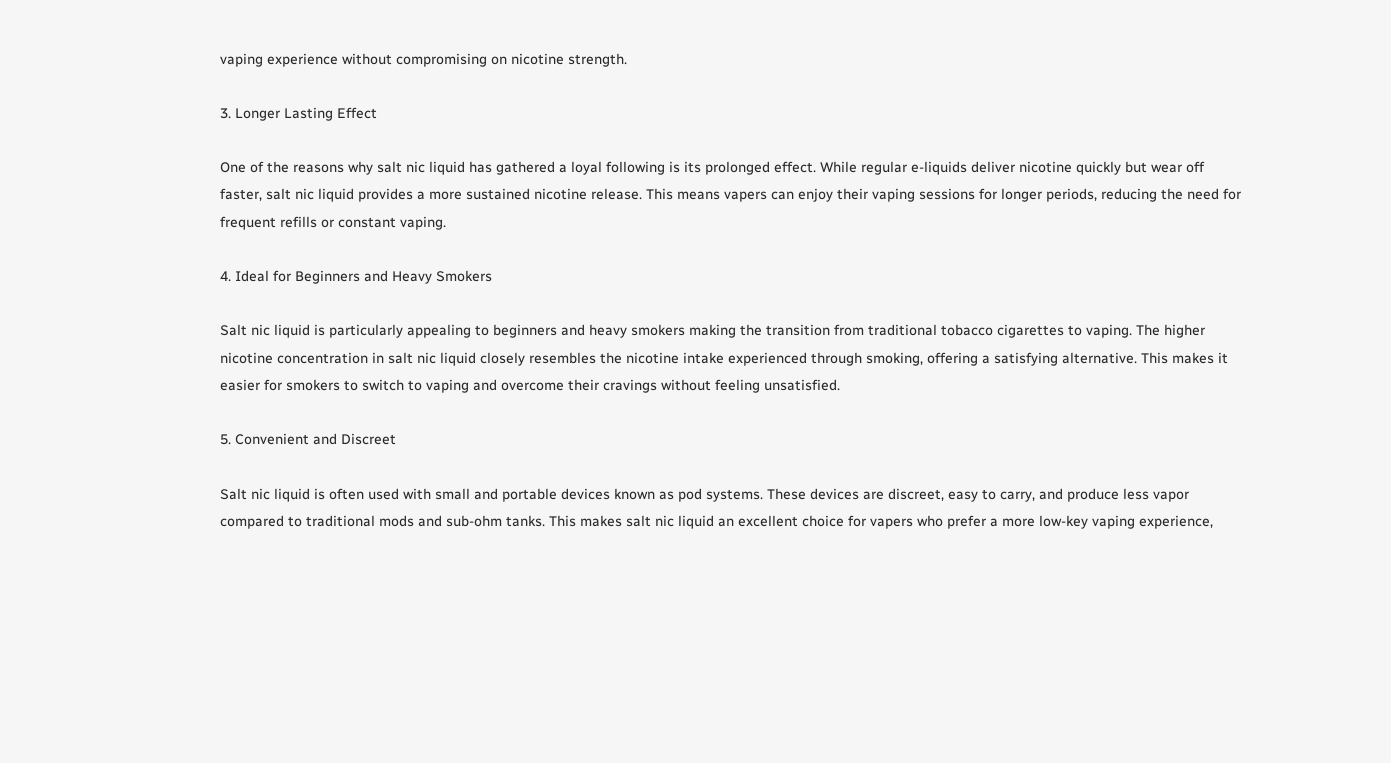vaping experience without compromising on nicotine strength.

3. Longer Lasting Effect

One of the reasons why salt nic liquid has gathered a loyal following is its prolonged effect. While regular e-liquids deliver nicotine quickly but wear off faster, salt nic liquid provides a more sustained nicotine release. This means vapers can enjoy their vaping sessions for longer periods, reducing the need for frequent refills or constant vaping.

4. Ideal for Beginners and Heavy Smokers

Salt nic liquid is particularly appealing to beginners and heavy smokers making the transition from traditional tobacco cigarettes to vaping. The higher nicotine concentration in salt nic liquid closely resembles the nicotine intake experienced through smoking, offering a satisfying alternative. This makes it easier for smokers to switch to vaping and overcome their cravings without feeling unsatisfied.

5. Convenient and Discreet

Salt nic liquid is often used with small and portable devices known as pod systems. These devices are discreet, easy to carry, and produce less vapor compared to traditional mods and sub-ohm tanks. This makes salt nic liquid an excellent choice for vapers who prefer a more low-key vaping experience,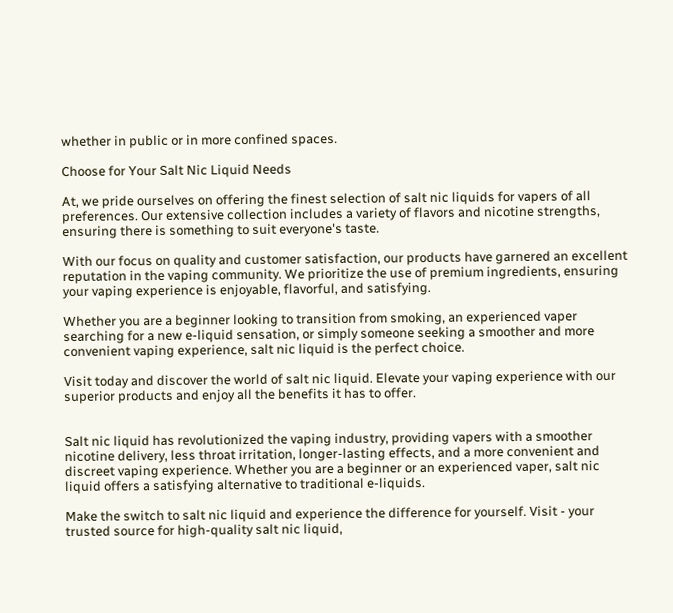whether in public or in more confined spaces.

Choose for Your Salt Nic Liquid Needs

At, we pride ourselves on offering the finest selection of salt nic liquids for vapers of all preferences. Our extensive collection includes a variety of flavors and nicotine strengths, ensuring there is something to suit everyone's taste.

With our focus on quality and customer satisfaction, our products have garnered an excellent reputation in the vaping community. We prioritize the use of premium ingredients, ensuring your vaping experience is enjoyable, flavorful, and satisfying.

Whether you are a beginner looking to transition from smoking, an experienced vaper searching for a new e-liquid sensation, or simply someone seeking a smoother and more convenient vaping experience, salt nic liquid is the perfect choice.

Visit today and discover the world of salt nic liquid. Elevate your vaping experience with our superior products and enjoy all the benefits it has to offer.


Salt nic liquid has revolutionized the vaping industry, providing vapers with a smoother nicotine delivery, less throat irritation, longer-lasting effects, and a more convenient and discreet vaping experience. Whether you are a beginner or an experienced vaper, salt nic liquid offers a satisfying alternative to traditional e-liquids.

Make the switch to salt nic liquid and experience the difference for yourself. Visit - your trusted source for high-quality salt nic liquid,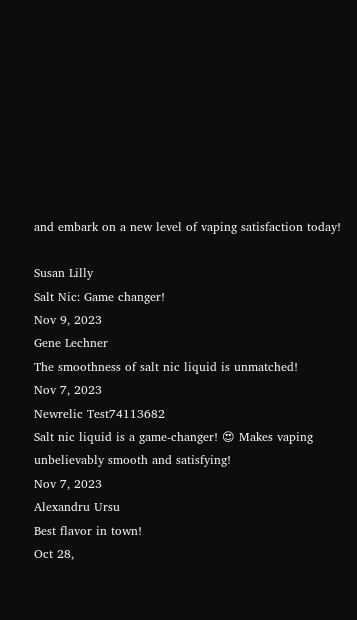and embark on a new level of vaping satisfaction today!

Susan Lilly
Salt Nic: Game changer!
Nov 9, 2023
Gene Lechner
The smoothness of salt nic liquid is unmatched!
Nov 7, 2023
Newrelic Test74113682
Salt nic liquid is a game-changer! 😍 Makes vaping unbelievably smooth and satisfying!
Nov 7, 2023
Alexandru Ursu
Best flavor in town!
Oct 28,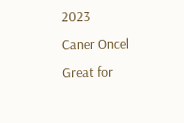2023
Caner Oncel
Great for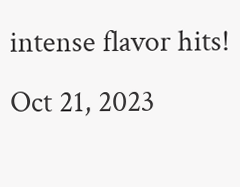intense flavor hits!
Oct 21, 2023